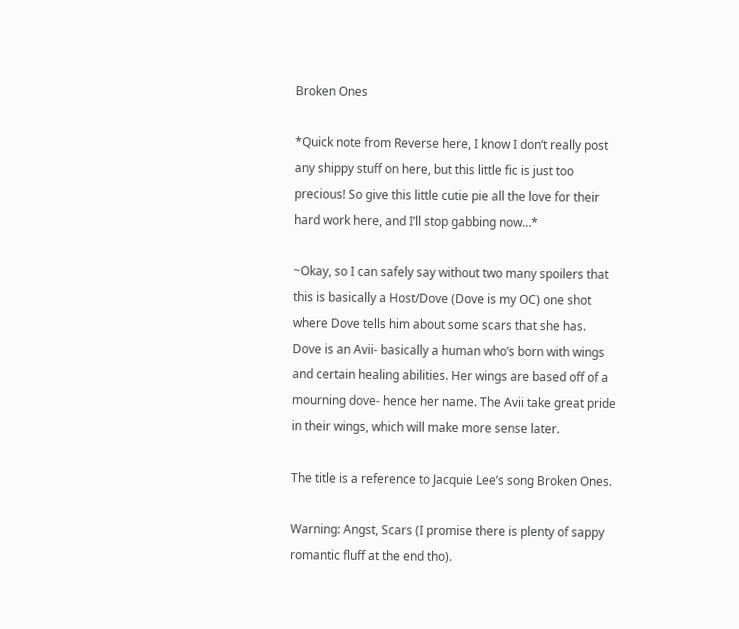Broken Ones

*Quick note from Reverse here, I know I don’t really post any shippy stuff on here, but this little fic is just too precious! So give this little cutie pie all the love for their hard work here, and I’ll stop gabbing now…*

~Okay, so I can safely say without two many spoilers that this is basically a Host/Dove (Dove is my OC) one shot where Dove tells him about some scars that she has.
Dove is an Avii- basically a human who’s born with wings and certain healing abilities. Her wings are based off of a mourning dove- hence her name. The Avii take great pride in their wings, which will make more sense later.

The title is a reference to Jacquie Lee’s song Broken Ones.

Warning: Angst, Scars (I promise there is plenty of sappy romantic fluff at the end tho).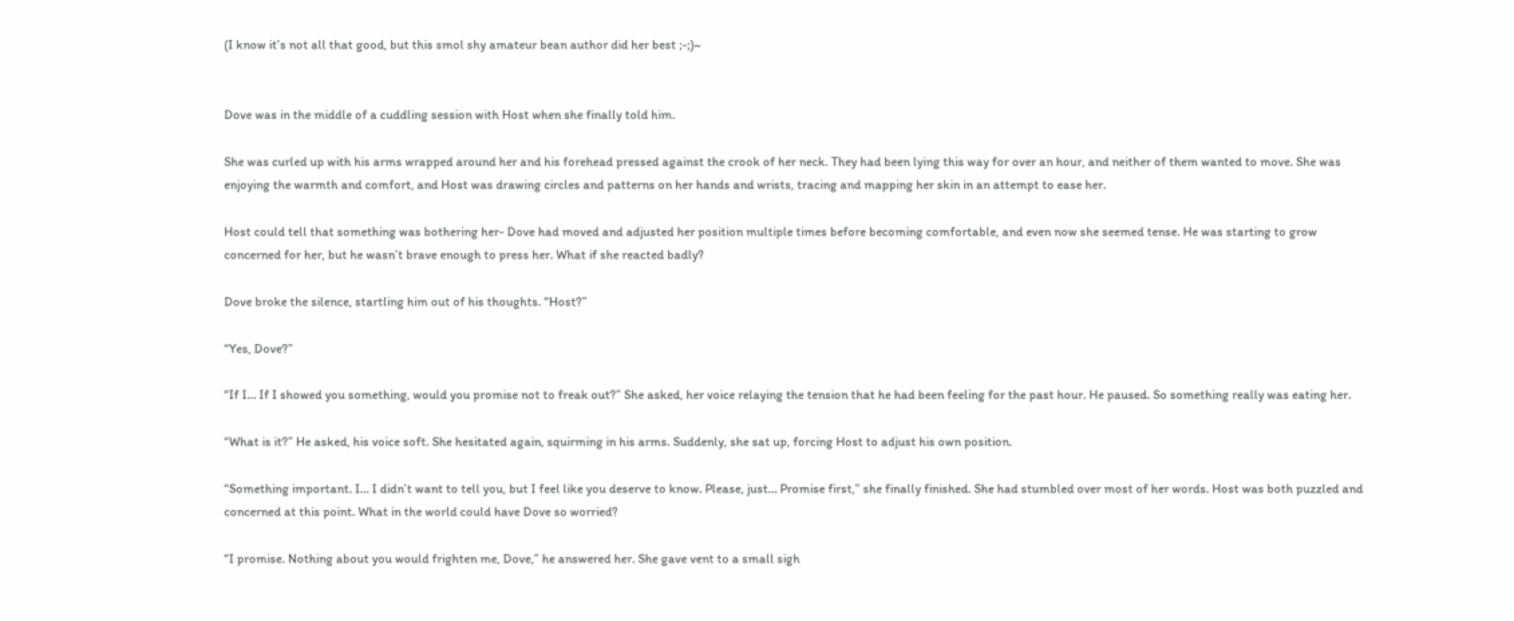(I know it’s not all that good, but this smol shy amateur bean author did her best ;-;)~


Dove was in the middle of a cuddling session with Host when she finally told him.

She was curled up with his arms wrapped around her and his forehead pressed against the crook of her neck. They had been lying this way for over an hour, and neither of them wanted to move. She was enjoying the warmth and comfort, and Host was drawing circles and patterns on her hands and wrists, tracing and mapping her skin in an attempt to ease her.

Host could tell that something was bothering her- Dove had moved and adjusted her position multiple times before becoming comfortable, and even now she seemed tense. He was starting to grow concerned for her, but he wasn’t brave enough to press her. What if she reacted badly?

Dove broke the silence, startling him out of his thoughts. “Host?”

“Yes, Dove?”

“If I… If I showed you something, would you promise not to freak out?” She asked, her voice relaying the tension that he had been feeling for the past hour. He paused. So something really was eating her.

“What is it?” He asked, his voice soft. She hesitated again, squirming in his arms. Suddenly, she sat up, forcing Host to adjust his own position.

“Something important. I… I didn’t want to tell you, but I feel like you deserve to know. Please, just… Promise first,” she finally finished. She had stumbled over most of her words. Host was both puzzled and concerned at this point. What in the world could have Dove so worried?

“I promise. Nothing about you would frighten me, Dove,” he answered her. She gave vent to a small sigh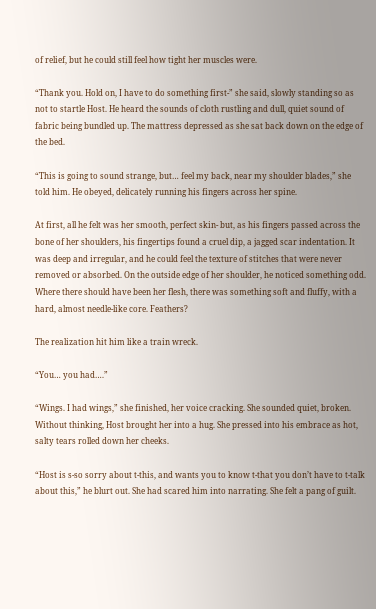of relief, but he could still feel how tight her muscles were.

“Thank you. Hold on, I have to do something first-” she said, slowly standing so as not to startle Host. He heard the sounds of cloth rustling and dull, quiet sound of fabric being bundled up. The mattress depressed as she sat back down on the edge of the bed.

“This is going to sound strange, but… feel my back, near my shoulder blades,” she told him. He obeyed, delicately running his fingers across her spine.

At first, all he felt was her smooth, perfect skin- but, as his fingers passed across the bone of her shoulders, his fingertips found a cruel dip, a jagged scar indentation. It was deep and irregular, and he could feel the texture of stitches that were never removed or absorbed. On the outside edge of her shoulder, he noticed something odd. Where there should have been her flesh, there was something soft and fluffy, with a hard, almost needle-like core. Feathers?

The realization hit him like a train wreck.

“You… you had….”

“Wings. I had wings,” she finished, her voice cracking. She sounded quiet, broken. Without thinking, Host brought her into a hug. She pressed into his embrace as hot, salty tears rolled down her cheeks.

“Host is s-so sorry about t-this, and wants you to know t-that you don’t have to t-talk about this,” he blurt out. She had scared him into narrating. She felt a pang of guilt.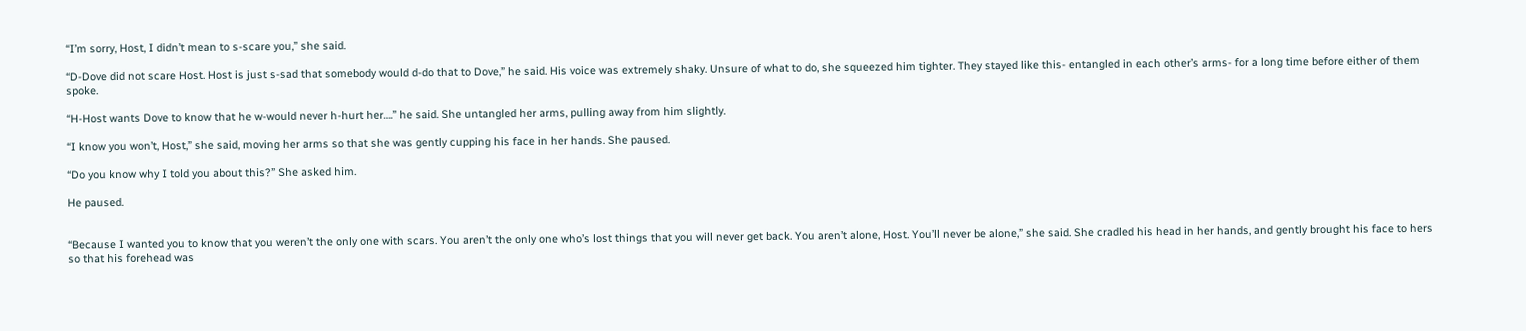“I’m sorry, Host, I didn’t mean to s-scare you,” she said.

“D-Dove did not scare Host. Host is just s-sad that somebody would d-do that to Dove,” he said. His voice was extremely shaky. Unsure of what to do, she squeezed him tighter. They stayed like this- entangled in each other’s arms- for a long time before either of them spoke.

“H-Host wants Dove to know that he w-would never h-hurt her….” he said. She untangled her arms, pulling away from him slightly.

“I know you won’t, Host,” she said, moving her arms so that she was gently cupping his face in her hands. She paused.

“Do you know why I told you about this?” She asked him.

He paused.


“Because I wanted you to know that you weren’t the only one with scars. You aren’t the only one who’s lost things that you will never get back. You aren’t alone, Host. You’ll never be alone,” she said. She cradled his head in her hands, and gently brought his face to hers so that his forehead was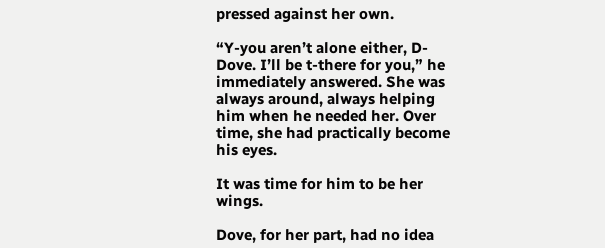pressed against her own.

“Y-you aren’t alone either, D-Dove. I’ll be t-there for you,” he immediately answered. She was always around, always helping him when he needed her. Over time, she had practically become his eyes.

It was time for him to be her wings.

Dove, for her part, had no idea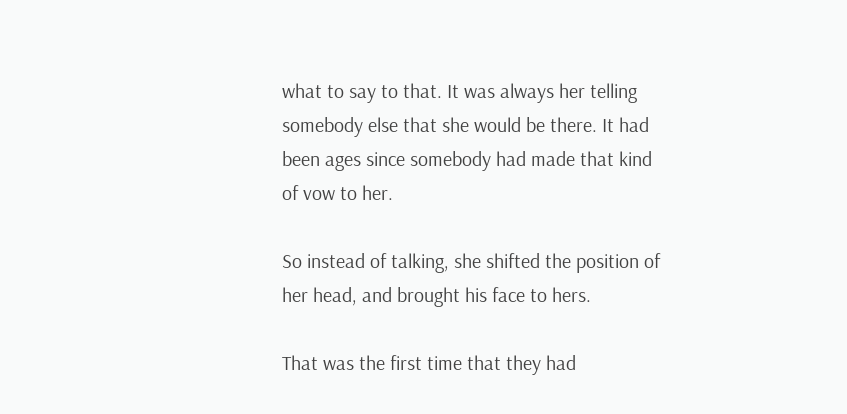what to say to that. It was always her telling somebody else that she would be there. It had been ages since somebody had made that kind of vow to her.

So instead of talking, she shifted the position of her head, and brought his face to hers.

That was the first time that they had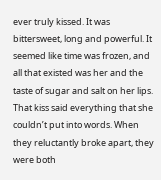ever truly kissed. It was bittersweet, long and powerful. It seemed like time was frozen, and all that existed was her and the taste of sugar and salt on her lips. That kiss said everything that she couldn’t put into words. When they reluctantly broke apart, they were both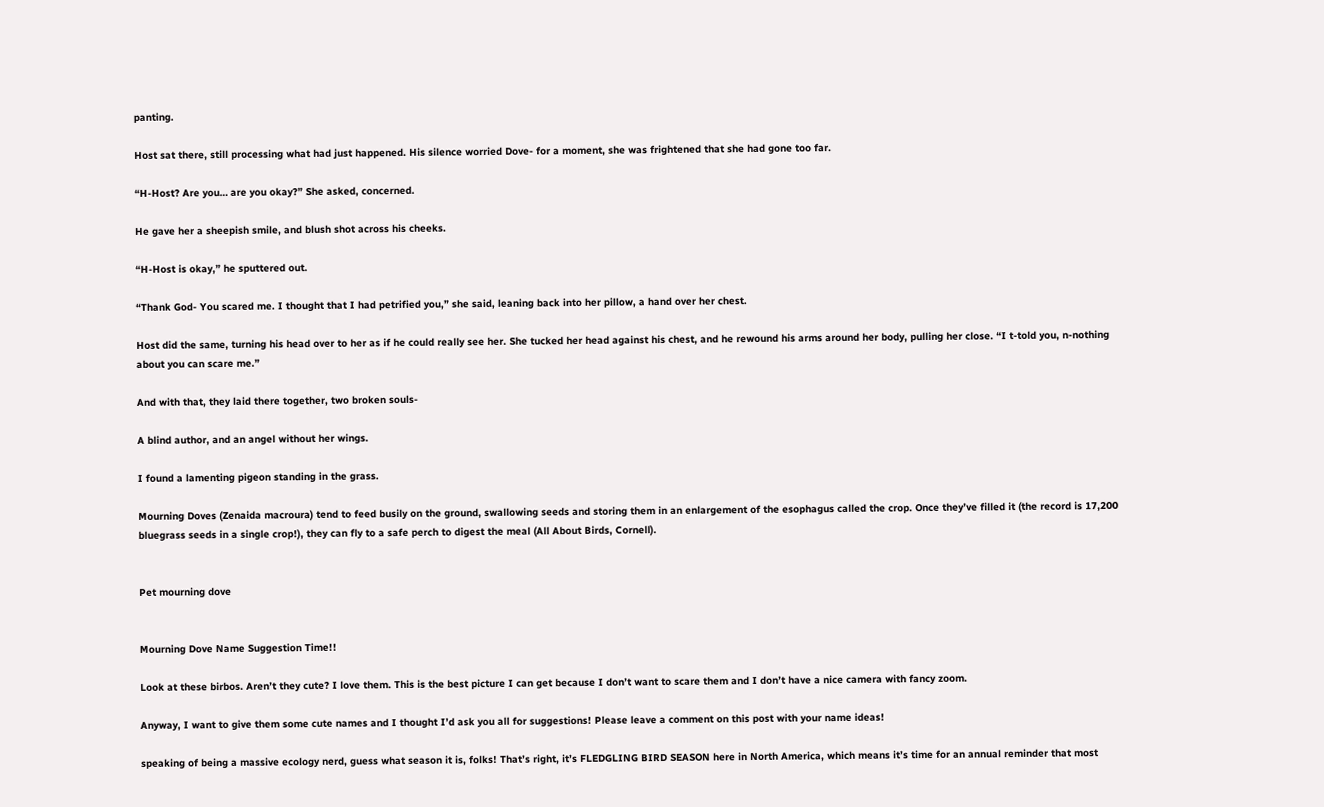panting.

Host sat there, still processing what had just happened. His silence worried Dove- for a moment, she was frightened that she had gone too far.

“H-Host? Are you… are you okay?” She asked, concerned.

He gave her a sheepish smile, and blush shot across his cheeks.

“H-Host is okay,” he sputtered out.

“Thank God- You scared me. I thought that I had petrified you,” she said, leaning back into her pillow, a hand over her chest.

Host did the same, turning his head over to her as if he could really see her. She tucked her head against his chest, and he rewound his arms around her body, pulling her close. “I t-told you, n-nothing about you can scare me.”

And with that, they laid there together, two broken souls-

A blind author, and an angel without her wings.

I found a lamenting pigeon standing in the grass.

Mourning Doves (Zenaida macroura) tend to feed busily on the ground, swallowing seeds and storing them in an enlargement of the esophagus called the crop. Once they’ve filled it (the record is 17,200 bluegrass seeds in a single crop!), they can fly to a safe perch to digest the meal (All About Birds, Cornell).


Pet mourning dove


Mourning Dove Name Suggestion Time!!

Look at these birbos. Aren’t they cute? I love them. This is the best picture I can get because I don’t want to scare them and I don’t have a nice camera with fancy zoom.

Anyway, I want to give them some cute names and I thought I’d ask you all for suggestions! Please leave a comment on this post with your name ideas!

speaking of being a massive ecology nerd, guess what season it is, folks! That’s right, it’s FLEDGLING BIRD SEASON here in North America, which means it’s time for an annual reminder that most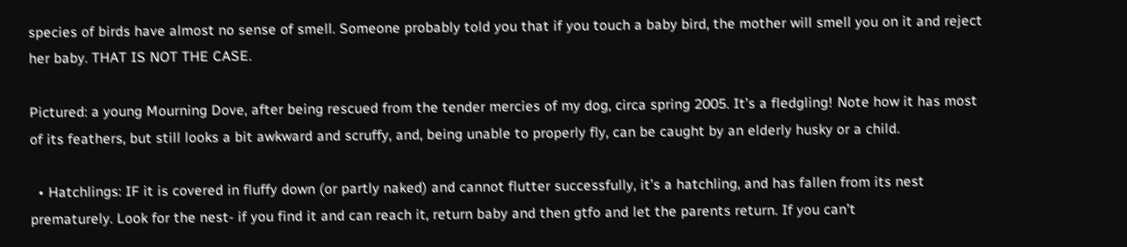species of birds have almost no sense of smell. Someone probably told you that if you touch a baby bird, the mother will smell you on it and reject her baby. THAT IS NOT THE CASE.

Pictured: a young Mourning Dove, after being rescued from the tender mercies of my dog, circa spring 2005. It’s a fledgling! Note how it has most of its feathers, but still looks a bit awkward and scruffy, and, being unable to properly fly, can be caught by an elderly husky or a child.

  • Hatchlings: IF it is covered in fluffy down (or partly naked) and cannot flutter successfully, it’s a hatchling, and has fallen from its nest prematurely. Look for the nest- if you find it and can reach it, return baby and then gtfo and let the parents return. If you can’t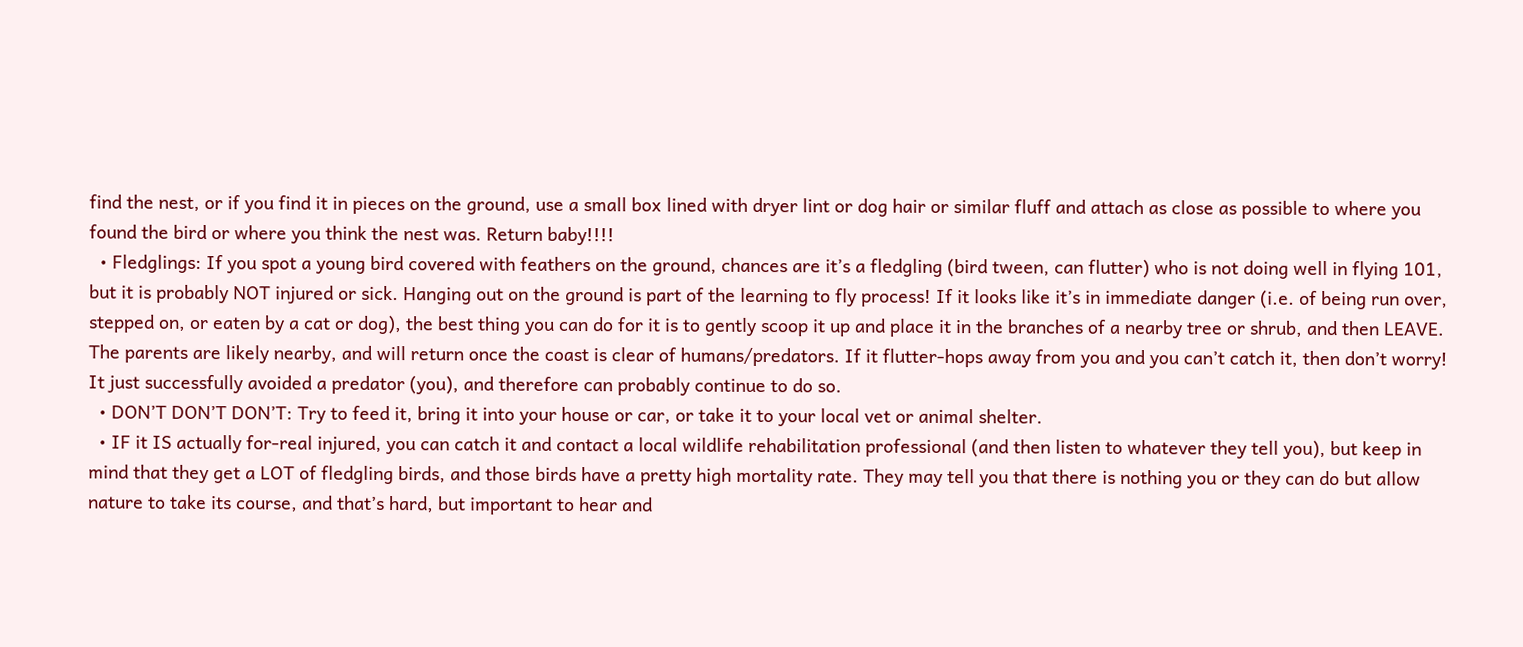find the nest, or if you find it in pieces on the ground, use a small box lined with dryer lint or dog hair or similar fluff and attach as close as possible to where you found the bird or where you think the nest was. Return baby!!!!
  • Fledglings: If you spot a young bird covered with feathers on the ground, chances are it’s a fledgling (bird tween, can flutter) who is not doing well in flying 101, but it is probably NOT injured or sick. Hanging out on the ground is part of the learning to fly process! If it looks like it’s in immediate danger (i.e. of being run over, stepped on, or eaten by a cat or dog), the best thing you can do for it is to gently scoop it up and place it in the branches of a nearby tree or shrub, and then LEAVE. The parents are likely nearby, and will return once the coast is clear of humans/predators. If it flutter-hops away from you and you can’t catch it, then don’t worry! It just successfully avoided a predator (you), and therefore can probably continue to do so.
  • DON’T DON’T DON’T: Try to feed it, bring it into your house or car, or take it to your local vet or animal shelter.
  • IF it IS actually for-real injured, you can catch it and contact a local wildlife rehabilitation professional (and then listen to whatever they tell you), but keep in mind that they get a LOT of fledgling birds, and those birds have a pretty high mortality rate. They may tell you that there is nothing you or they can do but allow nature to take its course, and that’s hard, but important to hear and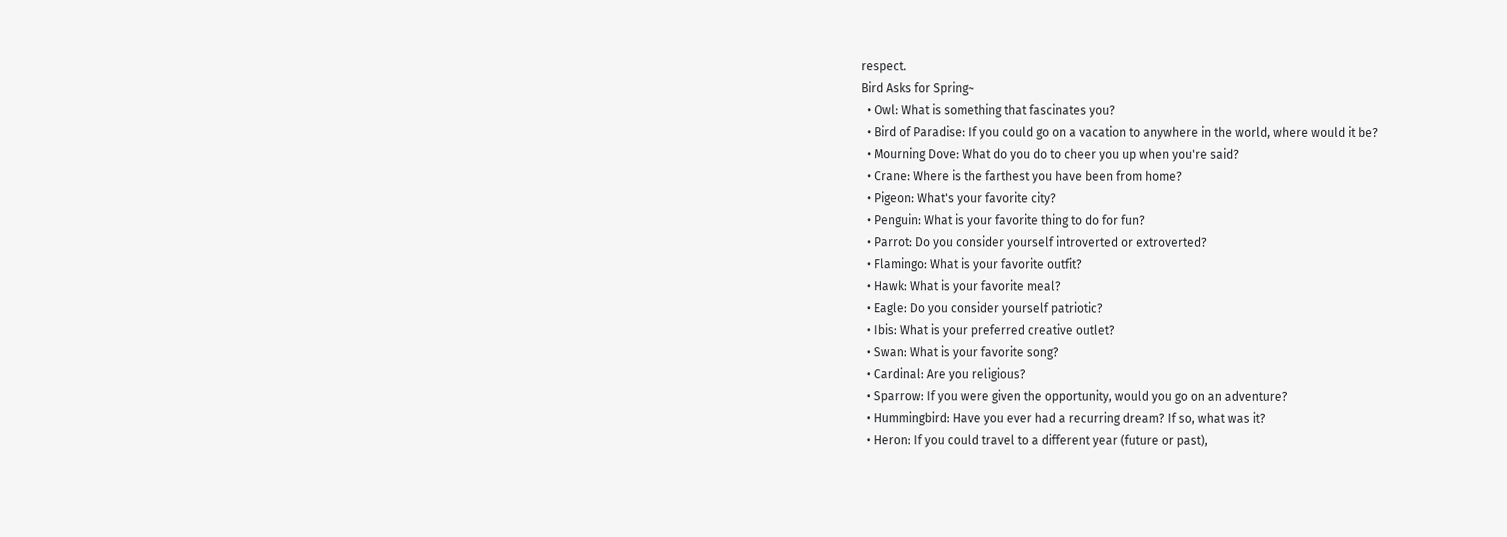respect.
Bird Asks for Spring~
  • Owl: What is something that fascinates you?
  • Bird of Paradise: If you could go on a vacation to anywhere in the world, where would it be?
  • Mourning Dove: What do you do to cheer you up when you're said?
  • Crane: Where is the farthest you have been from home?
  • Pigeon: What's your favorite city?
  • Penguin: What is your favorite thing to do for fun?
  • Parrot: Do you consider yourself introverted or extroverted?
  • Flamingo: What is your favorite outfit?
  • Hawk: What is your favorite meal?
  • Eagle: Do you consider yourself patriotic?
  • Ibis: What is your preferred creative outlet?
  • Swan: What is your favorite song?
  • Cardinal: Are you religious?
  • Sparrow: If you were given the opportunity, would you go on an adventure?
  • Hummingbird: Have you ever had a recurring dream? If so, what was it?
  • Heron: If you could travel to a different year (future or past),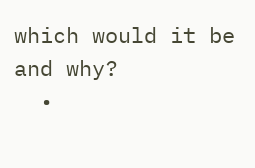which would it be and why?
  •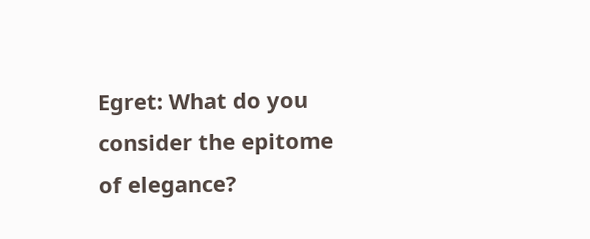Egret: What do you consider the epitome of elegance?